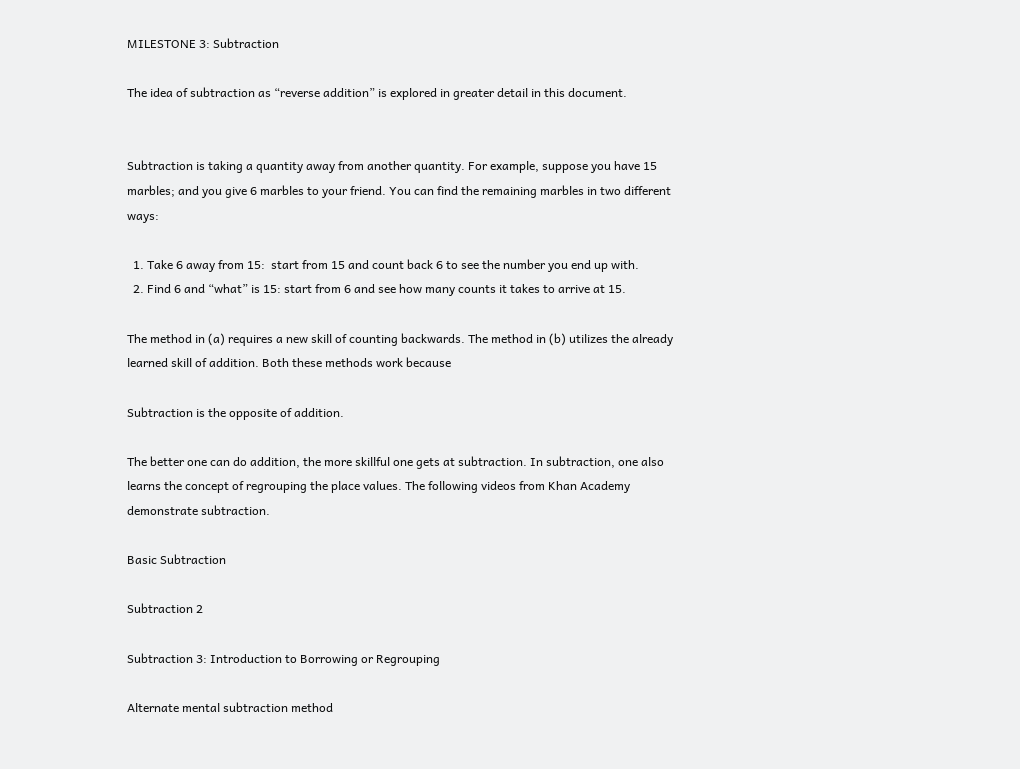MILESTONE 3: Subtraction

The idea of subtraction as “reverse addition” is explored in greater detail in this document.


Subtraction is taking a quantity away from another quantity. For example, suppose you have 15 marbles; and you give 6 marbles to your friend. You can find the remaining marbles in two different ways:

  1. Take 6 away from 15:  start from 15 and count back 6 to see the number you end up with.
  2. Find 6 and “what” is 15: start from 6 and see how many counts it takes to arrive at 15.

The method in (a) requires a new skill of counting backwards. The method in (b) utilizes the already learned skill of addition. Both these methods work because

Subtraction is the opposite of addition.

The better one can do addition, the more skillful one gets at subtraction. In subtraction, one also learns the concept of regrouping the place values. The following videos from Khan Academy demonstrate subtraction.

Basic Subtraction

Subtraction 2

Subtraction 3: Introduction to Borrowing or Regrouping

Alternate mental subtraction method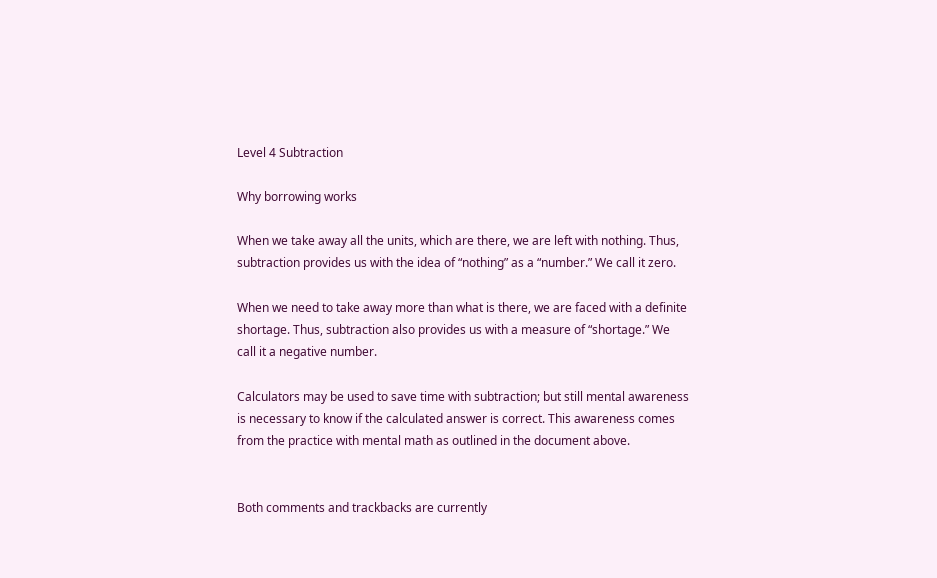Level 4 Subtraction

Why borrowing works

When we take away all the units, which are there, we are left with nothing. Thus, subtraction provides us with the idea of “nothing” as a “number.” We call it zero.

When we need to take away more than what is there, we are faced with a definite shortage. Thus, subtraction also provides us with a measure of “shortage.” We call it a negative number.

Calculators may be used to save time with subtraction; but still mental awareness is necessary to know if the calculated answer is correct. This awareness comes from the practice with mental math as outlined in the document above.


Both comments and trackbacks are currently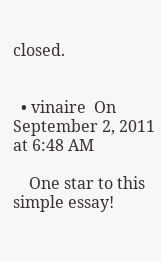closed.


  • vinaire  On September 2, 2011 at 6:48 AM

    One star to this simple essay!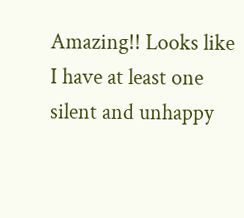Amazing!! Looks like I have at least one silent and unhappy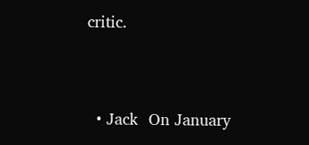critic.



  • Jack  On January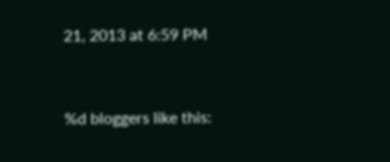21, 2013 at 6:59 PM



%d bloggers like this: